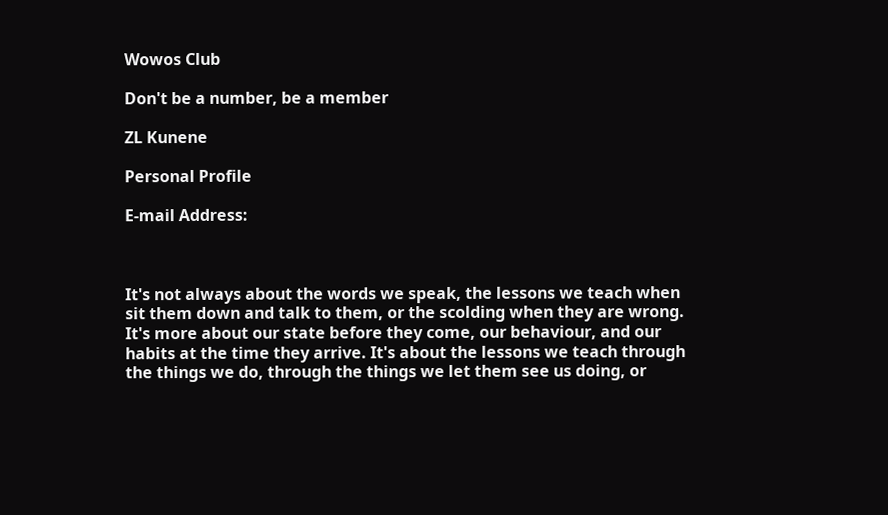Wowos Club

Don't be a number, be a member

ZL Kunene

Personal Profile

E-mail Address:



It's not always about the words we speak, the lessons we teach when sit them down and talk to them, or the scolding when they are wrong. It's more about our state before they come, our behaviour, and our habits at the time they arrive. It's about the lessons we teach through the things we do, through the things we let them see us doing, or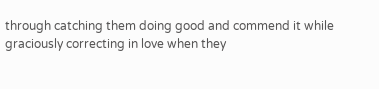through catching them doing good and commend it while graciously correcting in love when they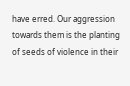have erred. Our aggression towards them is the planting of seeds of violence in their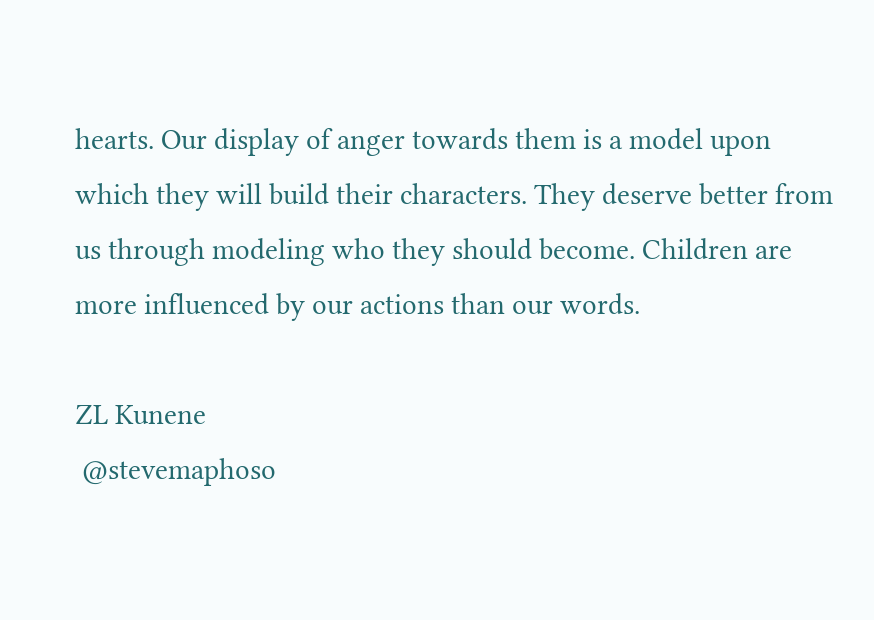hearts. Our display of anger towards them is a model upon which they will build their characters. They deserve better from us through modeling who they should become. Children are more influenced by our actions than our words.

ZL Kunene
 @stevemaphoso